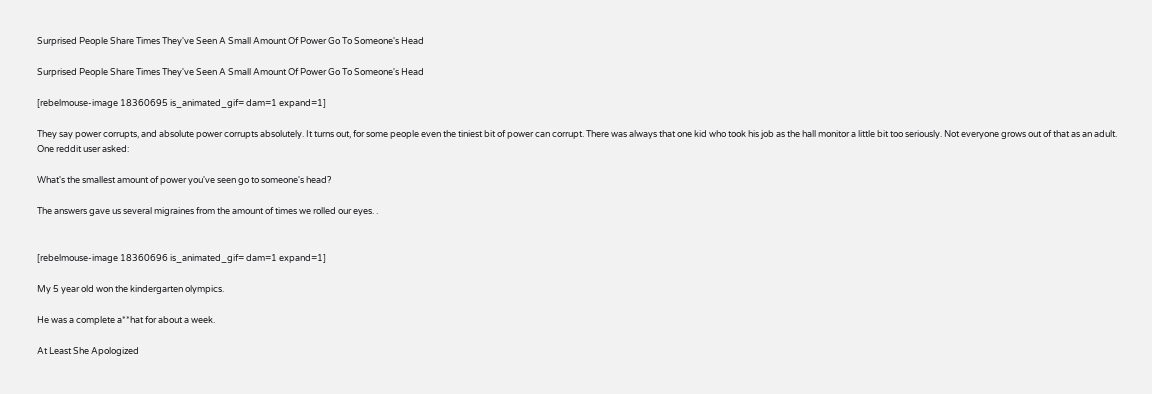Surprised People Share Times They've Seen A Small Amount Of Power Go To Someone's Head

Surprised People Share Times They've Seen A Small Amount Of Power Go To Someone's Head

[rebelmouse-image 18360695 is_animated_gif= dam=1 expand=1]

They say power corrupts, and absolute power corrupts absolutely. It turns out, for some people even the tiniest bit of power can corrupt. There was always that one kid who took his job as the hall monitor a little bit too seriously. Not everyone grows out of that as an adult. One reddit user asked:

What's the smallest amount of power you've seen go to someone's head?

The answers gave us several migraines from the amount of times we rolled our eyes. .


[rebelmouse-image 18360696 is_animated_gif= dam=1 expand=1]

My 5 year old won the kindergarten olympics.

He was a complete a**hat for about a week.

At Least She Apologized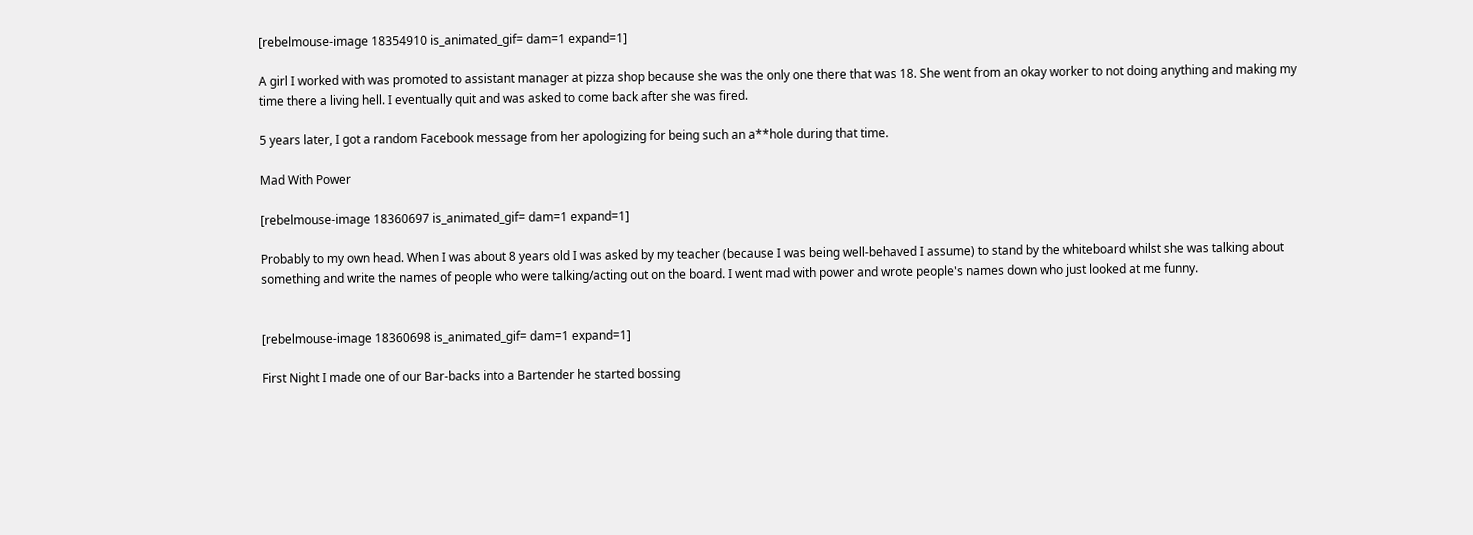[rebelmouse-image 18354910 is_animated_gif= dam=1 expand=1]

A girl I worked with was promoted to assistant manager at pizza shop because she was the only one there that was 18. She went from an okay worker to not doing anything and making my time there a living hell. I eventually quit and was asked to come back after she was fired.

5 years later, I got a random Facebook message from her apologizing for being such an a**hole during that time.

Mad With Power

[rebelmouse-image 18360697 is_animated_gif= dam=1 expand=1]

Probably to my own head. When I was about 8 years old I was asked by my teacher (because I was being well-behaved I assume) to stand by the whiteboard whilst she was talking about something and write the names of people who were talking/acting out on the board. I went mad with power and wrote people's names down who just looked at me funny.


[rebelmouse-image 18360698 is_animated_gif= dam=1 expand=1]

First Night I made one of our Bar-backs into a Bartender he started bossing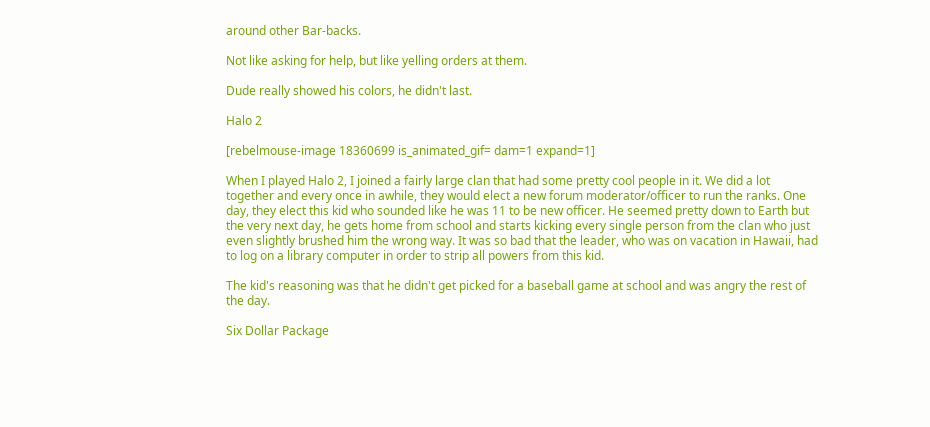around other Bar-backs.

Not like asking for help, but like yelling orders at them.

Dude really showed his colors, he didn't last.

Halo 2

[rebelmouse-image 18360699 is_animated_gif= dam=1 expand=1]

When I played Halo 2, I joined a fairly large clan that had some pretty cool people in it. We did a lot together and every once in awhile, they would elect a new forum moderator/officer to run the ranks. One day, they elect this kid who sounded like he was 11 to be new officer. He seemed pretty down to Earth but the very next day, he gets home from school and starts kicking every single person from the clan who just even slightly brushed him the wrong way. It was so bad that the leader, who was on vacation in Hawaii, had to log on a library computer in order to strip all powers from this kid.

The kid's reasoning was that he didn't get picked for a baseball game at school and was angry the rest of the day.

Six Dollar Package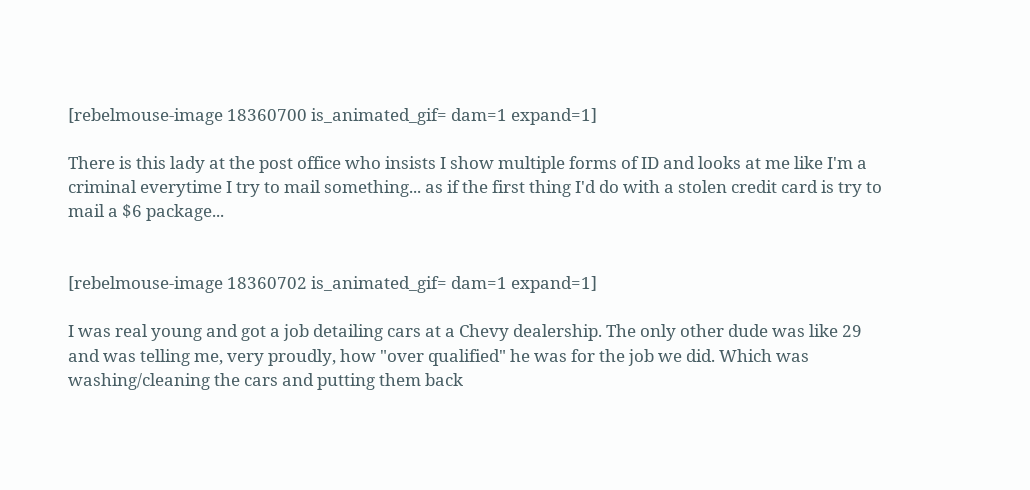[rebelmouse-image 18360700 is_animated_gif= dam=1 expand=1]

There is this lady at the post office who insists I show multiple forms of ID and looks at me like I'm a criminal everytime I try to mail something... as if the first thing I'd do with a stolen credit card is try to mail a $6 package...


[rebelmouse-image 18360702 is_animated_gif= dam=1 expand=1]

I was real young and got a job detailing cars at a Chevy dealership. The only other dude was like 29 and was telling me, very proudly, how "over qualified" he was for the job we did. Which was washing/cleaning the cars and putting them back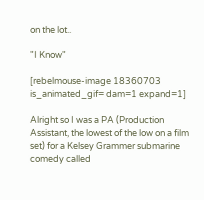on the lot..

"I Know"

[rebelmouse-image 18360703 is_animated_gif= dam=1 expand=1]

Alright so I was a PA (Production Assistant, the lowest of the low on a film set) for a Kelsey Grammer submarine comedy called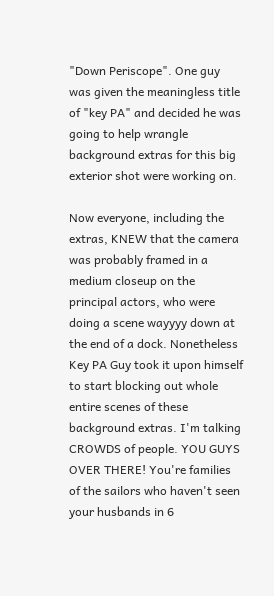"Down Periscope". One guy was given the meaningless title of "key PA" and decided he was going to help wrangle background extras for this big exterior shot were working on.

Now everyone, including the extras, KNEW that the camera was probably framed in a medium closeup on the principal actors, who were doing a scene wayyyy down at the end of a dock. Nonetheless Key PA Guy took it upon himself to start blocking out whole entire scenes of these background extras. I'm talking CROWDS of people. YOU GUYS OVER THERE! You're families of the sailors who haven't seen your husbands in 6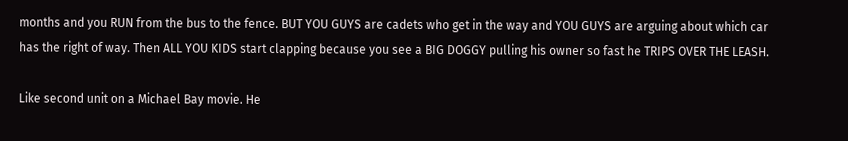months and you RUN from the bus to the fence. BUT YOU GUYS are cadets who get in the way and YOU GUYS are arguing about which car has the right of way. Then ALL YOU KIDS start clapping because you see a BIG DOGGY pulling his owner so fast he TRIPS OVER THE LEASH.

Like second unit on a Michael Bay movie. He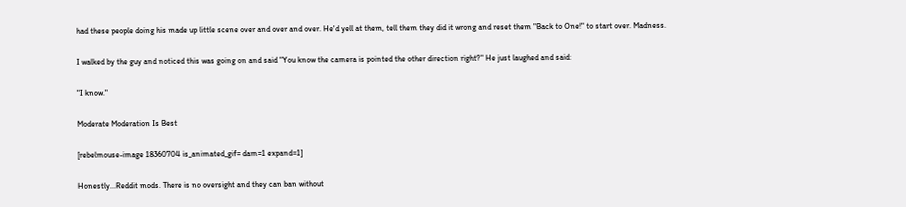had these people doing his made up little scene over and over and over. He'd yell at them, tell them they did it wrong and reset them "Back to One!" to start over. Madness.

I walked by the guy and noticed this was going on and said "You know the camera is pointed the other direction right?" He just laughed and said:

"I know."

Moderate Moderation Is Best

[rebelmouse-image 18360704 is_animated_gif= dam=1 expand=1]

Honestly...Reddit mods. There is no oversight and they can ban without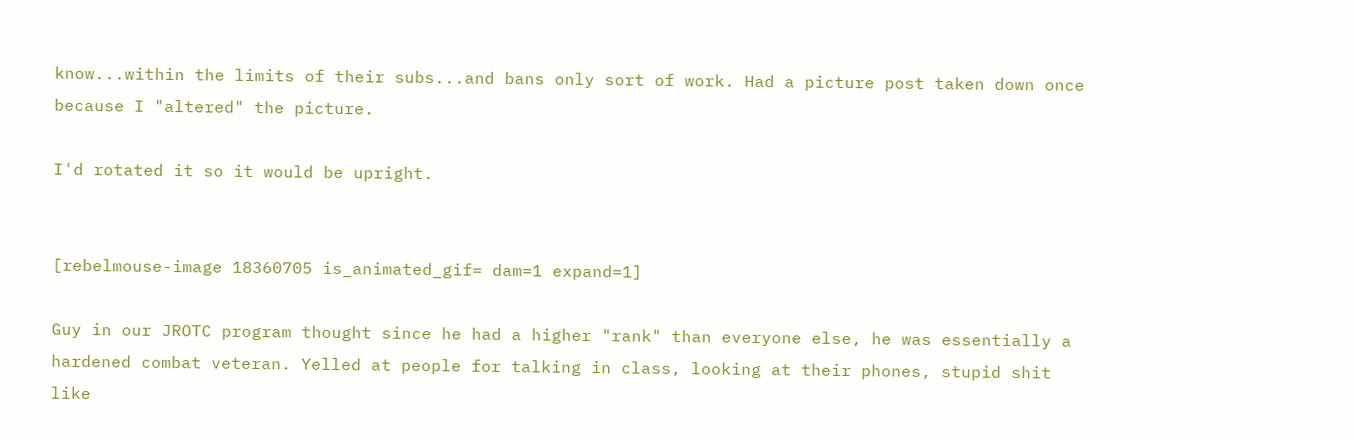know...within the limits of their subs...and bans only sort of work. Had a picture post taken down once because I "altered" the picture.

I'd rotated it so it would be upright.


[rebelmouse-image 18360705 is_animated_gif= dam=1 expand=1]

Guy in our JROTC program thought since he had a higher "rank" than everyone else, he was essentially a hardened combat veteran. Yelled at people for talking in class, looking at their phones, stupid shit like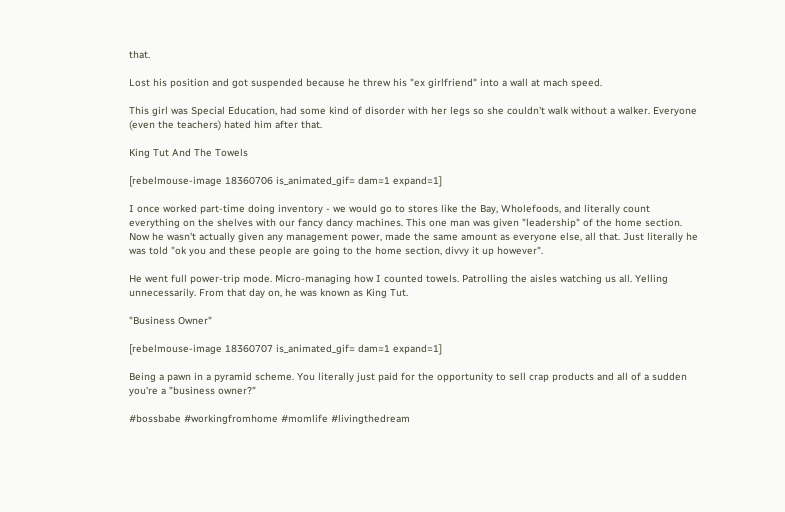that.

Lost his position and got suspended because he threw his "ex girlfriend" into a wall at mach speed.

This girl was Special Education, had some kind of disorder with her legs so she couldn't walk without a walker. Everyone (even the teachers) hated him after that.

King Tut And The Towels

[rebelmouse-image 18360706 is_animated_gif= dam=1 expand=1]

I once worked part-time doing inventory - we would go to stores like the Bay, Wholefoods, and literally count everything on the shelves with our fancy dancy machines. This one man was given "leadership" of the home section. Now he wasn't actually given any management power, made the same amount as everyone else, all that. Just literally he was told "ok you and these people are going to the home section, divvy it up however".

He went full power-trip mode. Micro-managing how I counted towels. Patrolling the aisles watching us all. Yelling unnecessarily. From that day on, he was known as King Tut.

"Business Owner"

[rebelmouse-image 18360707 is_animated_gif= dam=1 expand=1]

Being a pawn in a pyramid scheme. You literally just paid for the opportunity to sell crap products and all of a sudden you're a "business owner?"

#bossbabe #workingfromhome #momlife #livingthedream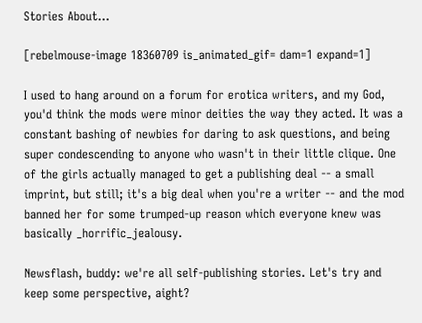Stories About...

[rebelmouse-image 18360709 is_animated_gif= dam=1 expand=1]

I used to hang around on a forum for erotica writers, and my God, you'd think the mods were minor deities the way they acted. It was a constant bashing of newbies for daring to ask questions, and being super condescending to anyone who wasn't in their little clique. One of the girls actually managed to get a publishing deal -- a small imprint, but still; it's a big deal when you're a writer -- and the mod banned her for some trumped-up reason which everyone knew was basically _horrific_jealousy.

Newsflash, buddy: we're all self-publishing stories. Let's try and keep some perspective, aight?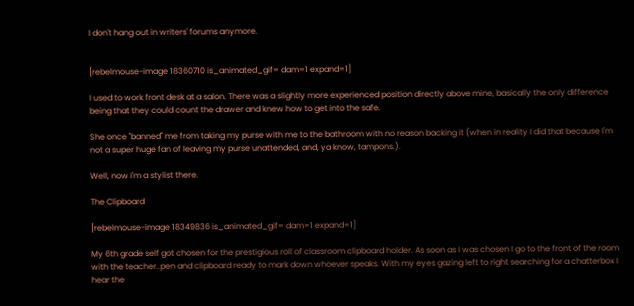I don't hang out in writers' forums anymore.


[rebelmouse-image 18360710 is_animated_gif= dam=1 expand=1]

I used to work front desk at a salon. There was a slightly more experienced position directly above mine, basically the only difference being that they could count the drawer and knew how to get into the safe.

She once "banned" me from taking my purse with me to the bathroom with no reason backing it (when in reality I did that because I'm not a super huge fan of leaving my purse unattended, and, ya know, tampons.).

Well, now I'm a stylist there.

The Clipboard

[rebelmouse-image 18349836 is_animated_gif= dam=1 expand=1]

My 6th grade self got chosen for the prestigious roll of classroom clipboard holder. As soon as I was chosen I go to the front of the room with the teacher..pen and clipboard ready to mark down whoever speaks. With my eyes gazing left to right searching for a chatterbox I hear the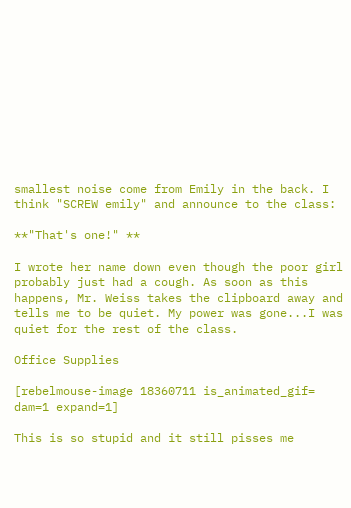smallest noise come from Emily in the back. I think "SCREW emily" and announce to the class:

**"That's one!" **

I wrote her name down even though the poor girl probably just had a cough. As soon as this happens, Mr. Weiss takes the clipboard away and tells me to be quiet. My power was gone...I was quiet for the rest of the class.

Office Supplies

[rebelmouse-image 18360711 is_animated_gif= dam=1 expand=1]

This is so stupid and it still pisses me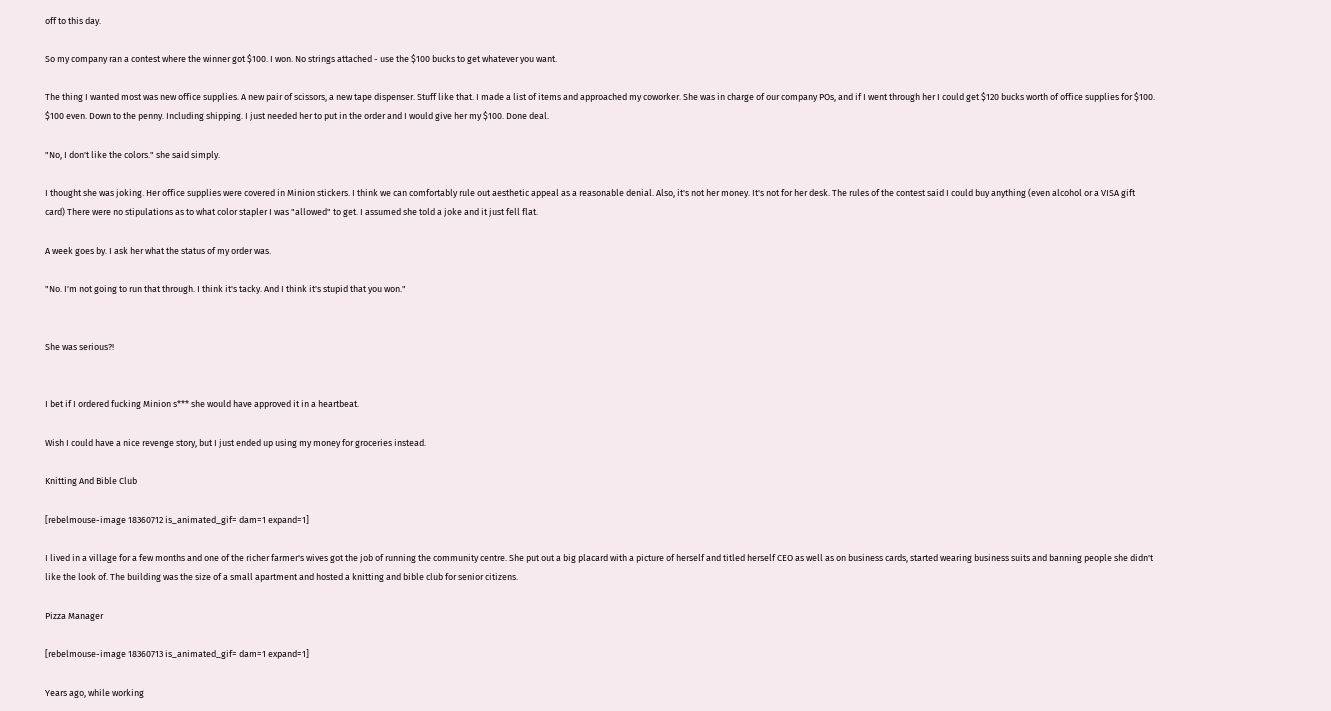off to this day.

So my company ran a contest where the winner got $100. I won. No strings attached - use the $100 bucks to get whatever you want.

The thing I wanted most was new office supplies. A new pair of scissors, a new tape dispenser. Stuff like that. I made a list of items and approached my coworker. She was in charge of our company POs, and if I went through her I could get $120 bucks worth of office supplies for $100. $100 even. Down to the penny. Including shipping. I just needed her to put in the order and I would give her my $100. Done deal.

"No, I don't like the colors." she said simply.

I thought she was joking. Her office supplies were covered in Minion stickers. I think we can comfortably rule out aesthetic appeal as a reasonable denial. Also, it's not her money. It's not for her desk. The rules of the contest said I could buy anything (even alcohol or a VISA gift card) There were no stipulations as to what color stapler I was "allowed" to get. I assumed she told a joke and it just fell flat.

A week goes by. I ask her what the status of my order was.

"No. I'm not going to run that through. I think it's tacky. And I think it's stupid that you won."


She was serious?!


I bet if I ordered fucking Minion s*** she would have approved it in a heartbeat.

Wish I could have a nice revenge story, but I just ended up using my money for groceries instead.

Knitting And Bible Club

[rebelmouse-image 18360712 is_animated_gif= dam=1 expand=1]

I lived in a village for a few months and one of the richer farmer's wives got the job of running the community centre. She put out a big placard with a picture of herself and titled herself CEO as well as on business cards, started wearing business suits and banning people she didn't like the look of. The building was the size of a small apartment and hosted a knitting and bible club for senior citizens.

Pizza Manager

[rebelmouse-image 18360713 is_animated_gif= dam=1 expand=1]

Years ago, while working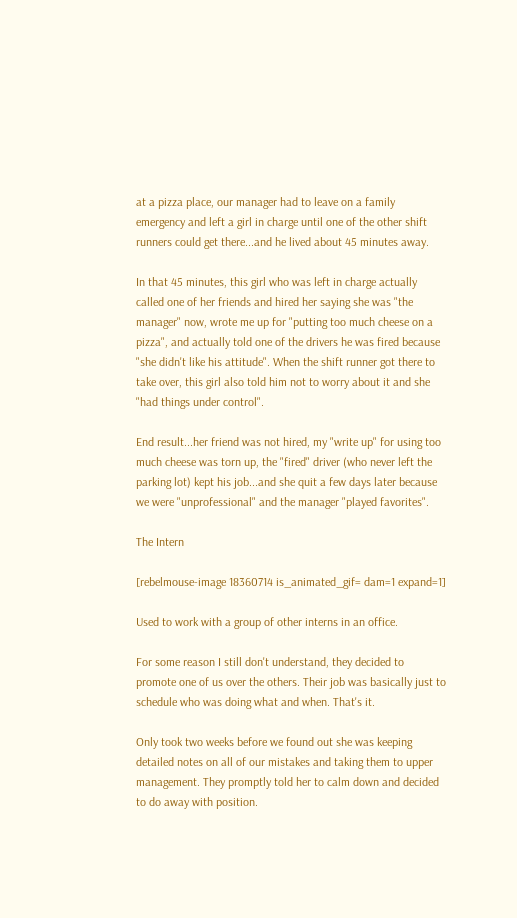at a pizza place, our manager had to leave on a family emergency and left a girl in charge until one of the other shift runners could get there...and he lived about 45 minutes away.

In that 45 minutes, this girl who was left in charge actually called one of her friends and hired her saying she was "the manager" now, wrote me up for "putting too much cheese on a pizza", and actually told one of the drivers he was fired because "she didn't like his attitude". When the shift runner got there to take over, this girl also told him not to worry about it and she "had things under control".

End result...her friend was not hired, my "write up" for using too much cheese was torn up, the "fired" driver (who never left the parking lot) kept his job...and she quit a few days later because we were "unprofessional" and the manager "played favorites".

The Intern

[rebelmouse-image 18360714 is_animated_gif= dam=1 expand=1]

Used to work with a group of other interns in an office.

For some reason I still don't understand, they decided to promote one of us over the others. Their job was basically just to schedule who was doing what and when. That's it.

Only took two weeks before we found out she was keeping detailed notes on all of our mistakes and taking them to upper management. They promptly told her to calm down and decided to do away with position.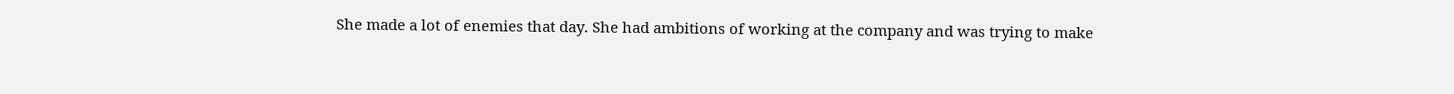She made a lot of enemies that day. She had ambitions of working at the company and was trying to make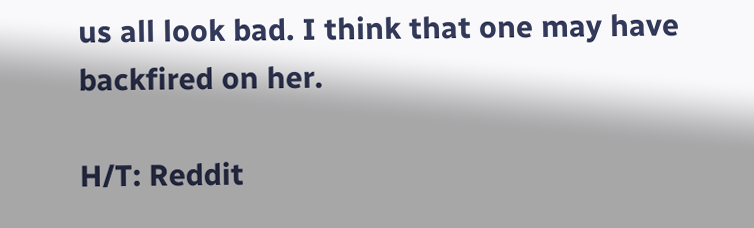us all look bad. I think that one may have backfired on her.

H/T: Reddit